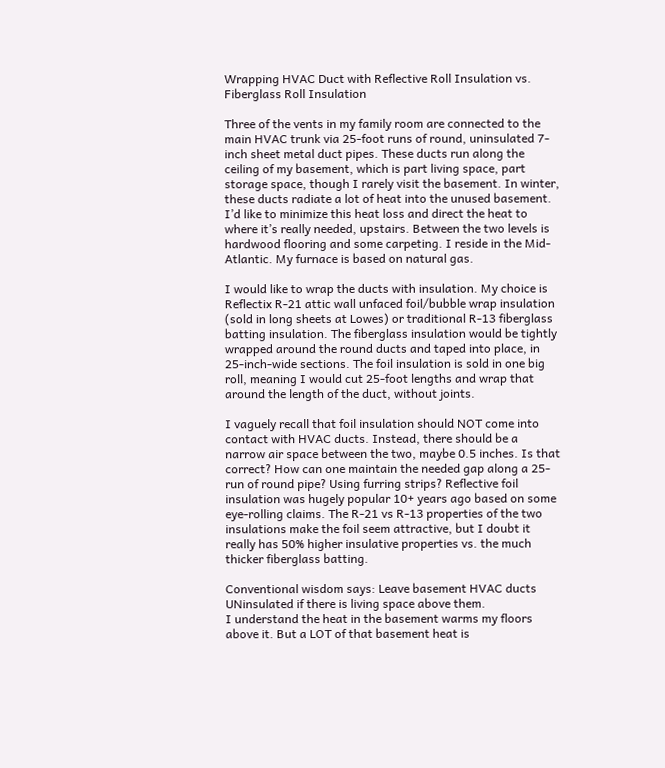Wrapping HVAC Duct with Reflective Roll Insulation vs. Fiberglass Roll Insulation

Three of the vents in my family room are connected to the main HVAC trunk via 25-foot runs of round, uninsulated 7-inch sheet metal duct pipes. These ducts run along the ceiling of my basement, which is part living space, part storage space, though I rarely visit the basement. In winter, these ducts radiate a lot of heat into the unused basement. I’d like to minimize this heat loss and direct the heat to where it’s really needed, upstairs. Between the two levels is hardwood flooring and some carpeting. I reside in the Mid-Atlantic. My furnace is based on natural gas.

I would like to wrap the ducts with insulation. My choice is Reflectix R-21 attic wall unfaced foil/bubble wrap insulation (sold in long sheets at Lowes) or traditional R-13 fiberglass batting insulation. The fiberglass insulation would be tightly wrapped around the round ducts and taped into place, in 25-inch-wide sections. The foil insulation is sold in one big roll, meaning I would cut 25-foot lengths and wrap that around the length of the duct, without joints.

I vaguely recall that foil insulation should NOT come into contact with HVAC ducts. Instead, there should be a narrow air space between the two, maybe 0.5 inches. Is that correct? How can one maintain the needed gap along a 25-run of round pipe? Using furring strips? Reflective foil insulation was hugely popular 10+ years ago based on some eye-rolling claims. The R-21 vs R-13 properties of the two insulations make the foil seem attractive, but I doubt it really has 50% higher insulative properties vs. the much thicker fiberglass batting.

Conventional wisdom says: Leave basement HVAC ducts UNinsulated if there is living space above them.
I understand the heat in the basement warms my floors above it. But a LOT of that basement heat is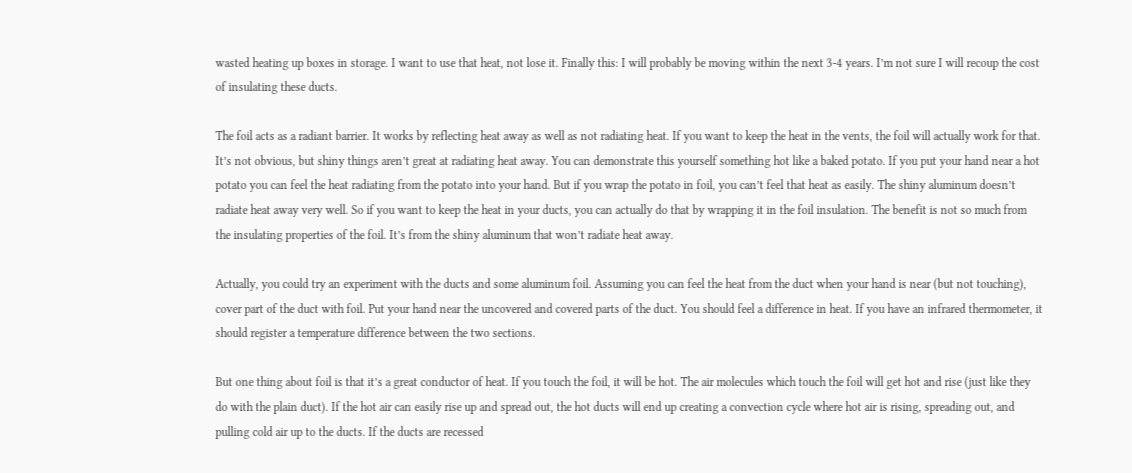wasted heating up boxes in storage. I want to use that heat, not lose it. Finally this: I will probably be moving within the next 3-4 years. I’m not sure I will recoup the cost of insulating these ducts.

The foil acts as a radiant barrier. It works by reflecting heat away as well as not radiating heat. If you want to keep the heat in the vents, the foil will actually work for that. It’s not obvious, but shiny things aren’t great at radiating heat away. You can demonstrate this yourself something hot like a baked potato. If you put your hand near a hot potato you can feel the heat radiating from the potato into your hand. But if you wrap the potato in foil, you can’t feel that heat as easily. The shiny aluminum doesn’t radiate heat away very well. So if you want to keep the heat in your ducts, you can actually do that by wrapping it in the foil insulation. The benefit is not so much from the insulating properties of the foil. It’s from the shiny aluminum that won’t radiate heat away.

Actually, you could try an experiment with the ducts and some aluminum foil. Assuming you can feel the heat from the duct when your hand is near (but not touching), cover part of the duct with foil. Put your hand near the uncovered and covered parts of the duct. You should feel a difference in heat. If you have an infrared thermometer, it should register a temperature difference between the two sections.

But one thing about foil is that it’s a great conductor of heat. If you touch the foil, it will be hot. The air molecules which touch the foil will get hot and rise (just like they do with the plain duct). If the hot air can easily rise up and spread out, the hot ducts will end up creating a convection cycle where hot air is rising, spreading out, and pulling cold air up to the ducts. If the ducts are recessed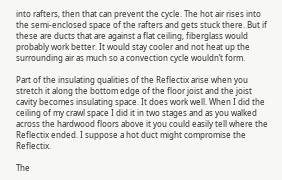into rafters, then that can prevent the cycle. The hot air rises into the semi-enclosed space of the rafters and gets stuck there. But if these are ducts that are against a flat ceiling, fiberglass would probably work better. It would stay cooler and not heat up the surrounding air as much so a convection cycle wouldn’t form.

Part of the insulating qualities of the Reflectix arise when you stretch it along the bottom edge of the floor joist and the joist cavity becomes insulating space. It does work well. When I did the ceiling of my crawl space I did it in two stages and as you walked across the hardwood floors above it you could easily tell where the Reflectix ended. I suppose a hot duct might compromise the Reflectix.

The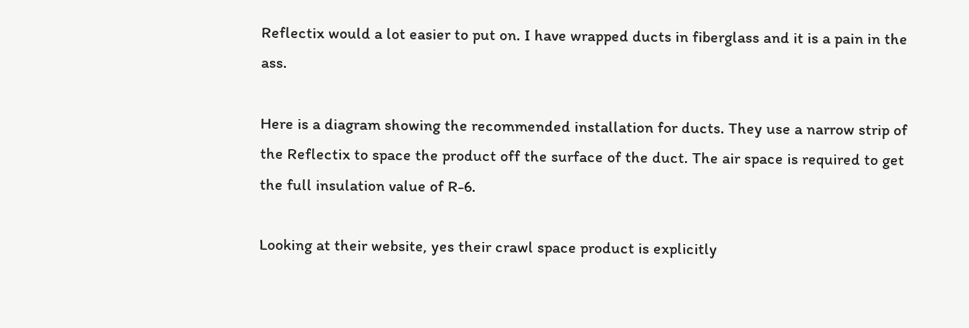Reflectix would a lot easier to put on. I have wrapped ducts in fiberglass and it is a pain in the ass.

Here is a diagram showing the recommended installation for ducts. They use a narrow strip of the Reflectix to space the product off the surface of the duct. The air space is required to get the full insulation value of R-6.

Looking at their website, yes their crawl space product is explicitly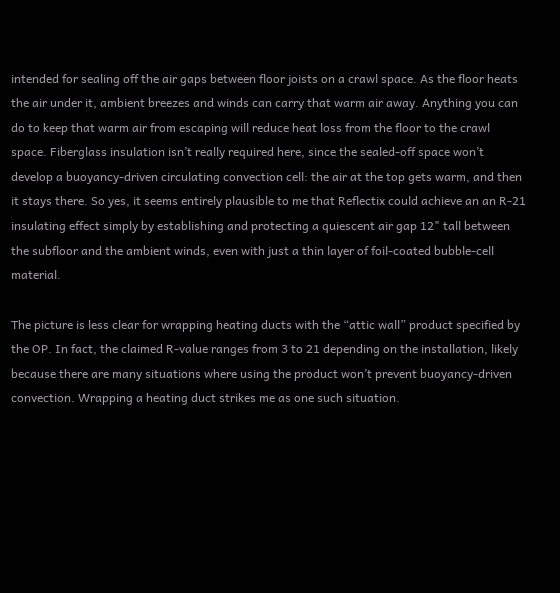intended for sealing off the air gaps between floor joists on a crawl space. As the floor heats the air under it, ambient breezes and winds can carry that warm air away. Anything you can do to keep that warm air from escaping will reduce heat loss from the floor to the crawl space. Fiberglass insulation isn’t really required here, since the sealed-off space won’t develop a buoyancy-driven circulating convection cell: the air at the top gets warm, and then it stays there. So yes, it seems entirely plausible to me that Reflectix could achieve an an R-21 insulating effect simply by establishing and protecting a quiescent air gap 12" tall between the subfloor and the ambient winds, even with just a thin layer of foil-coated bubble-cell material.

The picture is less clear for wrapping heating ducts with the “attic wall” product specified by the OP. In fact, the claimed R-value ranges from 3 to 21 depending on the installation, likely because there are many situations where using the product won’t prevent buoyancy-driven convection. Wrapping a heating duct strikes me as one such situation.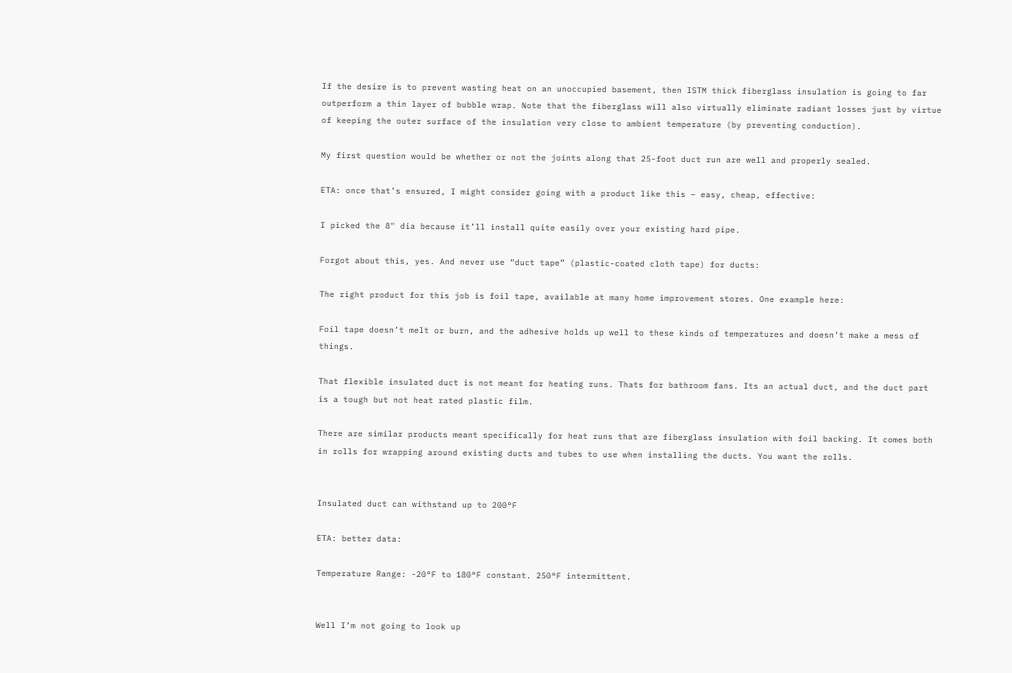If the desire is to prevent wasting heat on an unoccupied basement, then ISTM thick fiberglass insulation is going to far outperform a thin layer of bubble wrap. Note that the fiberglass will also virtually eliminate radiant losses just by virtue of keeping the outer surface of the insulation very close to ambient temperature (by preventing conduction).

My first question would be whether or not the joints along that 25-foot duct run are well and properly sealed.

ETA: once that’s ensured, I might consider going with a product like this – easy, cheap, effective:

I picked the 8" dia because it’ll install quite easily over your existing hard pipe.

Forgot about this, yes. And never use “duct tape” (plastic-coated cloth tape) for ducts:

The right product for this job is foil tape, available at many home improvement stores. One example here:

Foil tape doesn’t melt or burn, and the adhesive holds up well to these kinds of temperatures and doesn’t make a mess of things.

That flexible insulated duct is not meant for heating runs. Thats for bathroom fans. Its an actual duct, and the duct part is a tough but not heat rated plastic film.

There are similar products meant specifically for heat runs that are fiberglass insulation with foil backing. It comes both in rolls for wrapping around existing ducts and tubes to use when installing the ducts. You want the rolls.


Insulated duct can withstand up to 200°F

ETA: better data:

Temperature Range: -20°F to 180°F constant. 250°F intermittent.


Well I’m not going to look up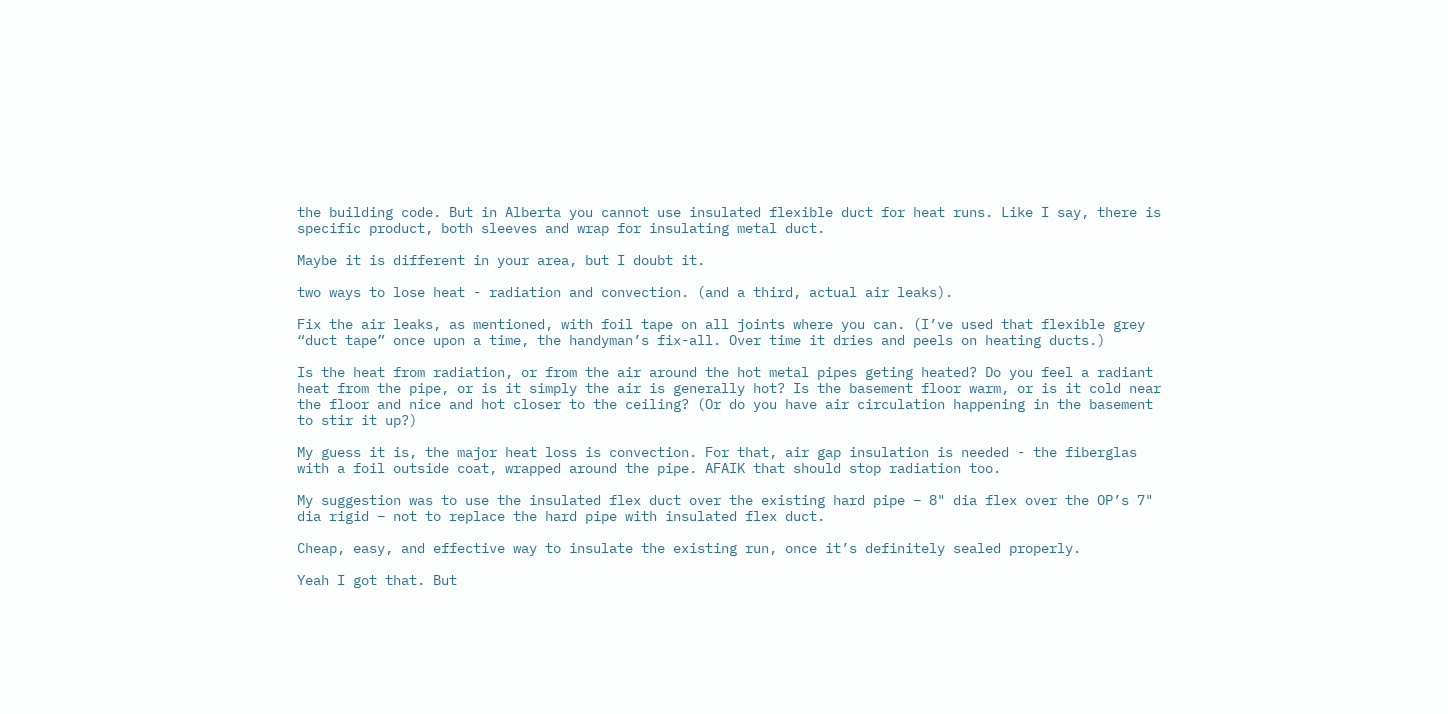the building code. But in Alberta you cannot use insulated flexible duct for heat runs. Like I say, there is specific product, both sleeves and wrap for insulating metal duct.

Maybe it is different in your area, but I doubt it.

two ways to lose heat - radiation and convection. (and a third, actual air leaks).

Fix the air leaks, as mentioned, with foil tape on all joints where you can. (I’ve used that flexible grey “duct tape” once upon a time, the handyman’s fix-all. Over time it dries and peels on heating ducts.)

Is the heat from radiation, or from the air around the hot metal pipes geting heated? Do you feel a radiant heat from the pipe, or is it simply the air is generally hot? Is the basement floor warm, or is it cold near the floor and nice and hot closer to the ceiling? (Or do you have air circulation happening in the basement to stir it up?)

My guess it is, the major heat loss is convection. For that, air gap insulation is needed - the fiberglas with a foil outside coat, wrapped around the pipe. AFAIK that should stop radiation too.

My suggestion was to use the insulated flex duct over the existing hard pipe – 8" dia flex over the OP’s 7" dia rigid – not to replace the hard pipe with insulated flex duct.

Cheap, easy, and effective way to insulate the existing run, once it’s definitely sealed properly.

Yeah I got that. But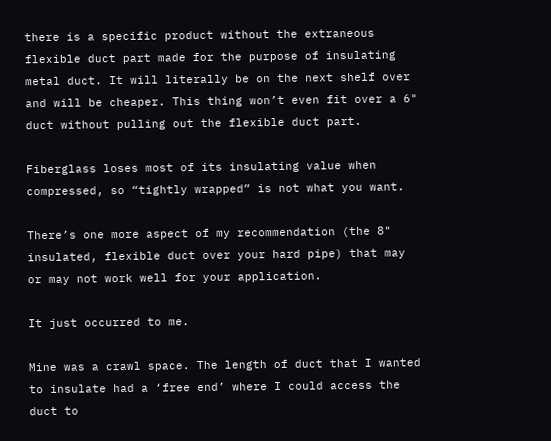there is a specific product without the extraneous flexible duct part made for the purpose of insulating metal duct. It will literally be on the next shelf over and will be cheaper. This thing won’t even fit over a 6" duct without pulling out the flexible duct part.

Fiberglass loses most of its insulating value when compressed, so “tightly wrapped” is not what you want.

There’s one more aspect of my recommendation (the 8" insulated, flexible duct over your hard pipe) that may or may not work well for your application.

It just occurred to me.

Mine was a crawl space. The length of duct that I wanted to insulate had a ‘free end’ where I could access the duct to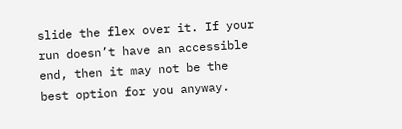slide the flex over it. If your run doesn’t have an accessible end, then it may not be the best option for you anyway.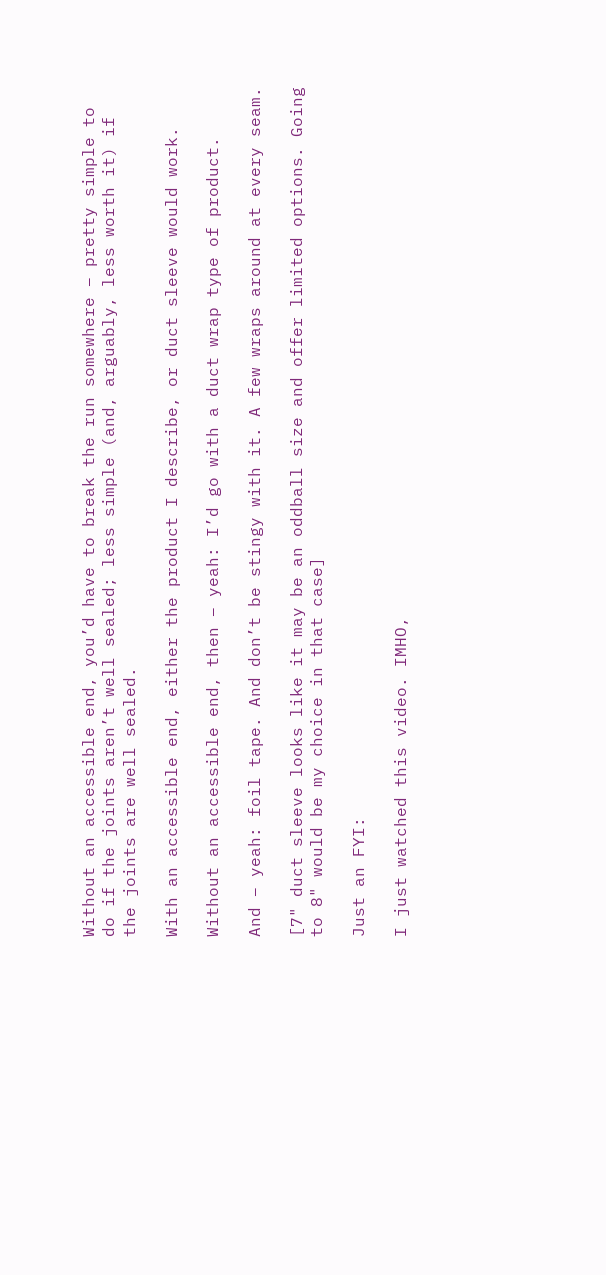Without an accessible end, you’d have to break the run somewhere – pretty simple to do if the joints aren’t well sealed; less simple (and, arguably, less worth it) if the joints are well sealed.

With an accessible end, either the product I describe, or duct sleeve would work.

Without an accessible end, then – yeah: I’d go with a duct wrap type of product.

And – yeah: foil tape. And don’t be stingy with it. A few wraps around at every seam.

[7" duct sleeve looks like it may be an oddball size and offer limited options. Going to 8" would be my choice in that case]

Just an FYI:

I just watched this video. IMHO,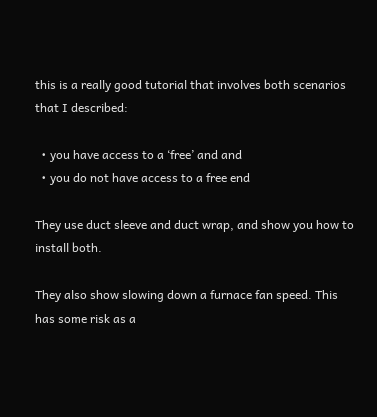this is a really good tutorial that involves both scenarios that I described:

  • you have access to a ‘free’ and and
  • you do not have access to a free end

They use duct sleeve and duct wrap, and show you how to install both.

They also show slowing down a furnace fan speed. This has some risk as a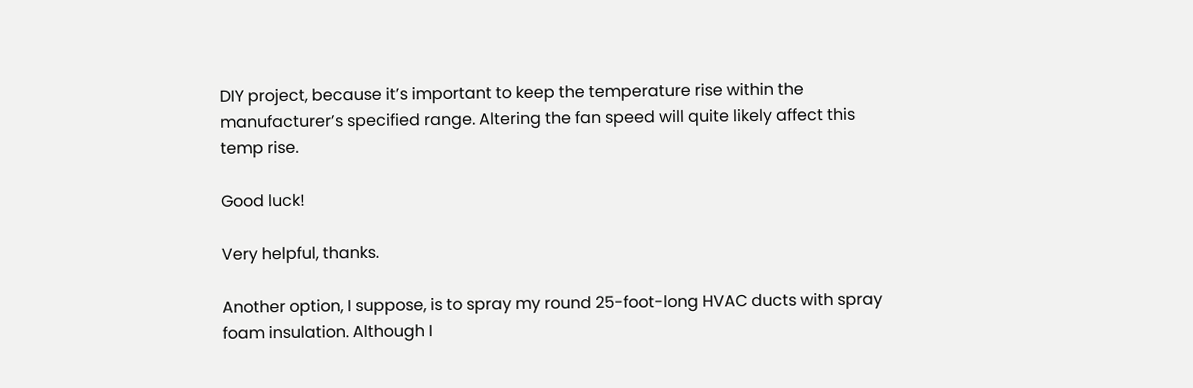DIY project, because it’s important to keep the temperature rise within the manufacturer’s specified range. Altering the fan speed will quite likely affect this temp rise.

Good luck!

Very helpful, thanks.

Another option, I suppose, is to spray my round 25-foot-long HVAC ducts with spray foam insulation. Although I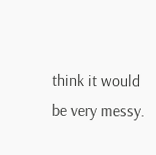think it would be very messy.